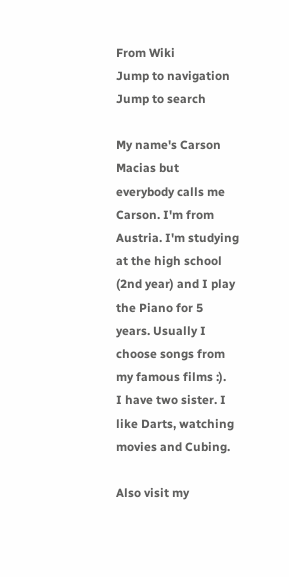From Wiki
Jump to navigation Jump to search

My name's Carson Macias but everybody calls me Carson. I'm from Austria. I'm studying at the high school (2nd year) and I play the Piano for 5 years. Usually I choose songs from my famous films :).
I have two sister. I like Darts, watching movies and Cubing.

Also visit my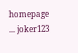homepage ... joker123